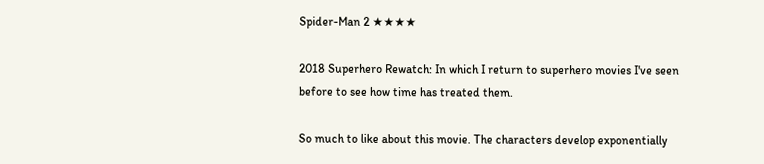Spider-Man 2 ★★★★

2018 Superhero Rewatch: In which I return to superhero movies I've seen before to see how time has treated them.

So much to like about this movie. The characters develop exponentially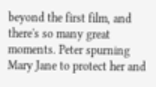beyond the first film, and there's so many great moments. Peter spurning Mary Jane to protect her and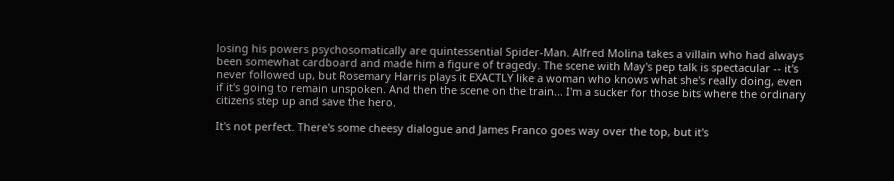losing his powers psychosomatically are quintessential Spider-Man. Alfred Molina takes a villain who had always been somewhat cardboard and made him a figure of tragedy. The scene with May's pep talk is spectacular -- it's never followed up, but Rosemary Harris plays it EXACTLY like a woman who knows what she's really doing, even if it's going to remain unspoken. And then the scene on the train... I'm a sucker for those bits where the ordinary citizens step up and save the hero.

It's not perfect. There's some cheesy dialogue and James Franco goes way over the top, but it's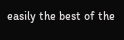easily the best of the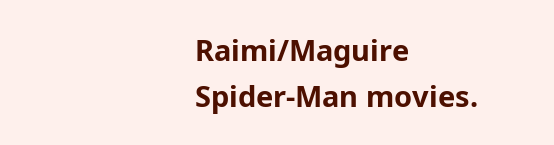Raimi/Maguire Spider-Man movies.